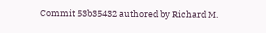Commit 53b35432 authored by Richard M.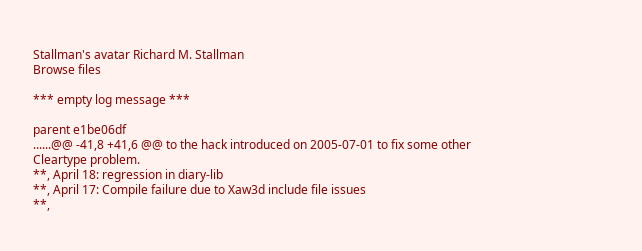Stallman's avatar Richard M. Stallman
Browse files

*** empty log message ***

parent e1be06df
......@@ -41,8 +41,6 @@ to the hack introduced on 2005-07-01 to fix some other Cleartype problem.
**, April 18: regression in diary-lib
**, April 17: Compile failure due to Xaw3d include file issues
**,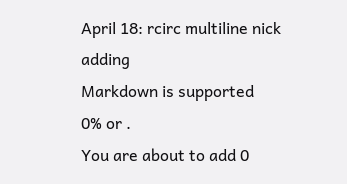April 18: rcirc multiline nick adding
Markdown is supported
0% or .
You are about to add 0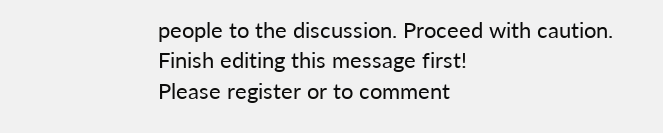people to the discussion. Proceed with caution.
Finish editing this message first!
Please register or to comment